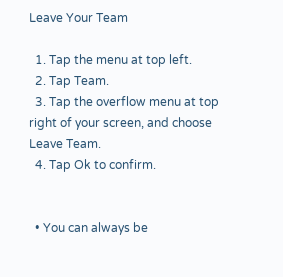Leave Your Team

  1. Tap the menu at top left.
  2. Tap Team.
  3. Tap the overflow menu at top right of your screen, and choose Leave Team.
  4. Tap Ok to confirm.


  • You can always be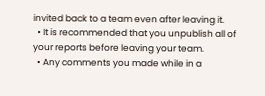invited back to a team even after leaving it.
  • It is recommended that you unpublish all of your reports before leaving your team.
  • Any comments you made while in a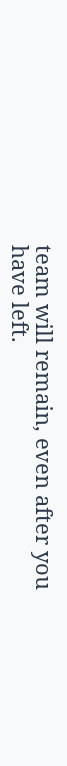team will remain, even after you have left.